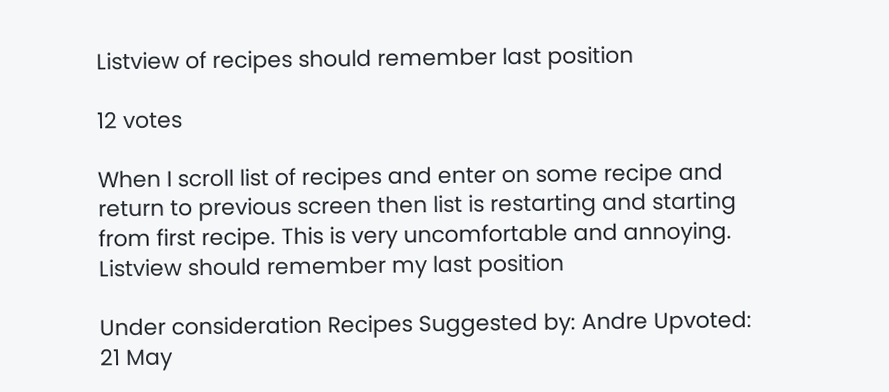Listview of recipes should remember last position

12 votes

When I scroll list of recipes and enter on some recipe and return to previous screen then list is restarting and starting from first recipe. This is very uncomfortable and annoying. Listview should remember my last position

Under consideration Recipes Suggested by: Andre Upvoted: 21 May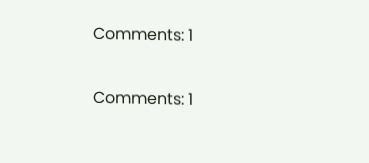Comments: 1

Comments: 1